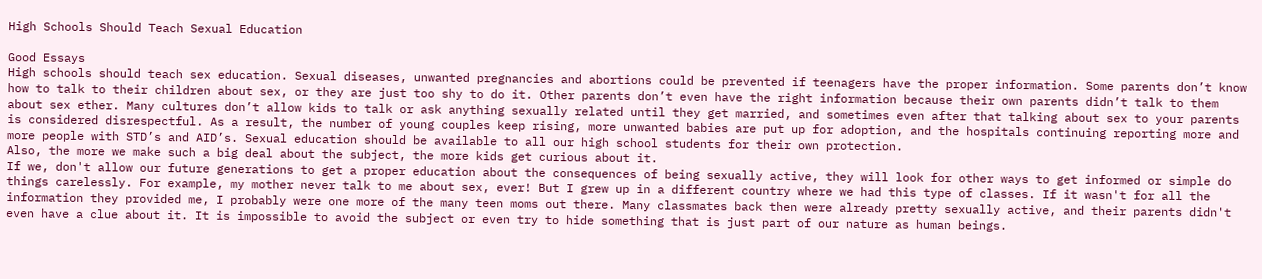High Schools Should Teach Sexual Education

Good Essays
High schools should teach sex education. Sexual diseases, unwanted pregnancies and abortions could be prevented if teenagers have the proper information. Some parents don’t know how to talk to their children about sex, or they are just too shy to do it. Other parents don’t even have the right information because their own parents didn’t talk to them about sex ether. Many cultures don’t allow kids to talk or ask anything sexually related until they get married, and sometimes even after that talking about sex to your parents is considered disrespectful. As a result, the number of young couples keep rising, more unwanted babies are put up for adoption, and the hospitals continuing reporting more and more people with STD’s and AID’s. Sexual education should be available to all our high school students for their own protection.
Also, the more we make such a big deal about the subject, the more kids get curious about it.
If we, don't allow our future generations to get a proper education about the consequences of being sexually active, they will look for other ways to get informed or simple do things carelessly. For example, my mother never talk to me about sex, ever! But I grew up in a different country where we had this type of classes. If it wasn't for all the information they provided me, I probably were one more of the many teen moms out there. Many classmates back then were already pretty sexually active, and their parents didn't even have a clue about it. It is impossible to avoid the subject or even try to hide something that is just part of our nature as human beings.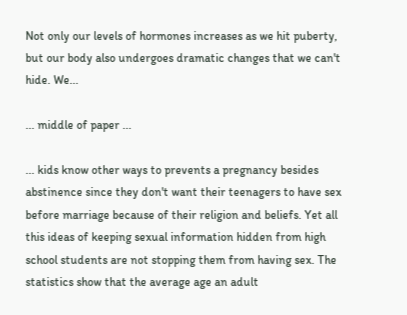Not only our levels of hormones increases as we hit puberty, but our body also undergoes dramatic changes that we can't hide. We...

... middle of paper ...

... kids know other ways to prevents a pregnancy besides abstinence since they don't want their teenagers to have sex before marriage because of their religion and beliefs. Yet all this ideas of keeping sexual information hidden from high school students are not stopping them from having sex. The statistics show that the average age an adult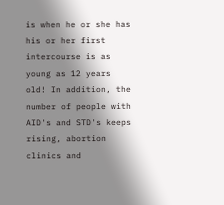is when he or she has his or her first intercourse is as young as 12 years old! In addition, the number of people with AID's and STD's keeps rising, abortion clinics and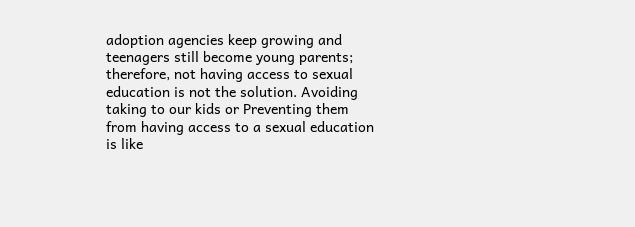adoption agencies keep growing and teenagers still become young parents; therefore, not having access to sexual education is not the solution. Avoiding taking to our kids or Preventing them from having access to a sexual education is like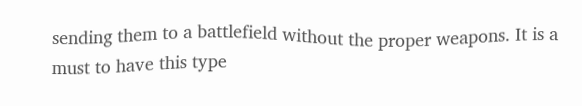sending them to a battlefield without the proper weapons. It is a must to have this type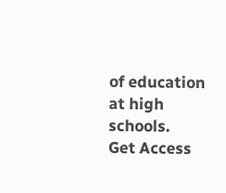of education at high schools.
Get Access